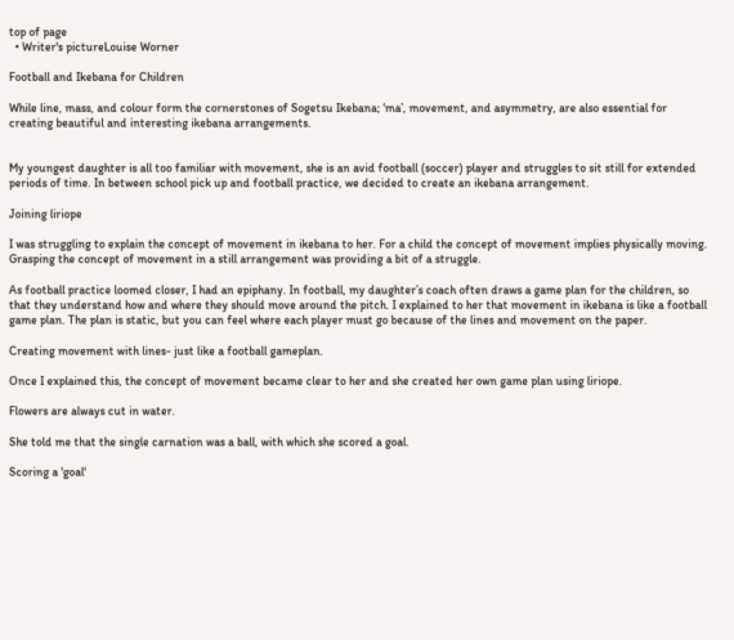top of page
  • Writer's pictureLouise Worner

Football and Ikebana for Children

While line, mass, and colour form the cornerstones of Sogetsu Ikebana; ‘ma’, movement, and asymmetry, are also essential for creating beautiful and interesting ikebana arrangements.


My youngest daughter is all too familiar with movement, she is an avid football (soccer) player and struggles to sit still for extended periods of time. In between school pick up and football practice, we decided to create an ikebana arrangement.

Joining liriope

I was struggling to explain the concept of movement in ikebana to her. For a child the concept of movement implies physically moving. Grasping the concept of movement in a still arrangement was providing a bit of a struggle.

As football practice loomed closer, I had an epiphany. In football, my daughter’s coach often draws a game plan for the children, so that they understand how and where they should move around the pitch. I explained to her that movement in ikebana is like a football game plan. The plan is static, but you can feel where each player must go because of the lines and movement on the paper.

Creating movement with lines- just like a football gameplan.

Once I explained this, the concept of movement became clear to her and she created her own game plan using liriope.

Flowers are always cut in water.

She told me that the single carnation was a ball, with which she scored a goal.

Scoring a 'goal'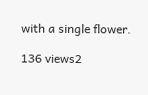with a single flower.

136 views2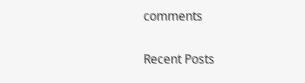comments

Recent Posts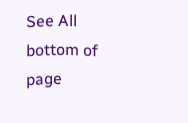See All
bottom of page